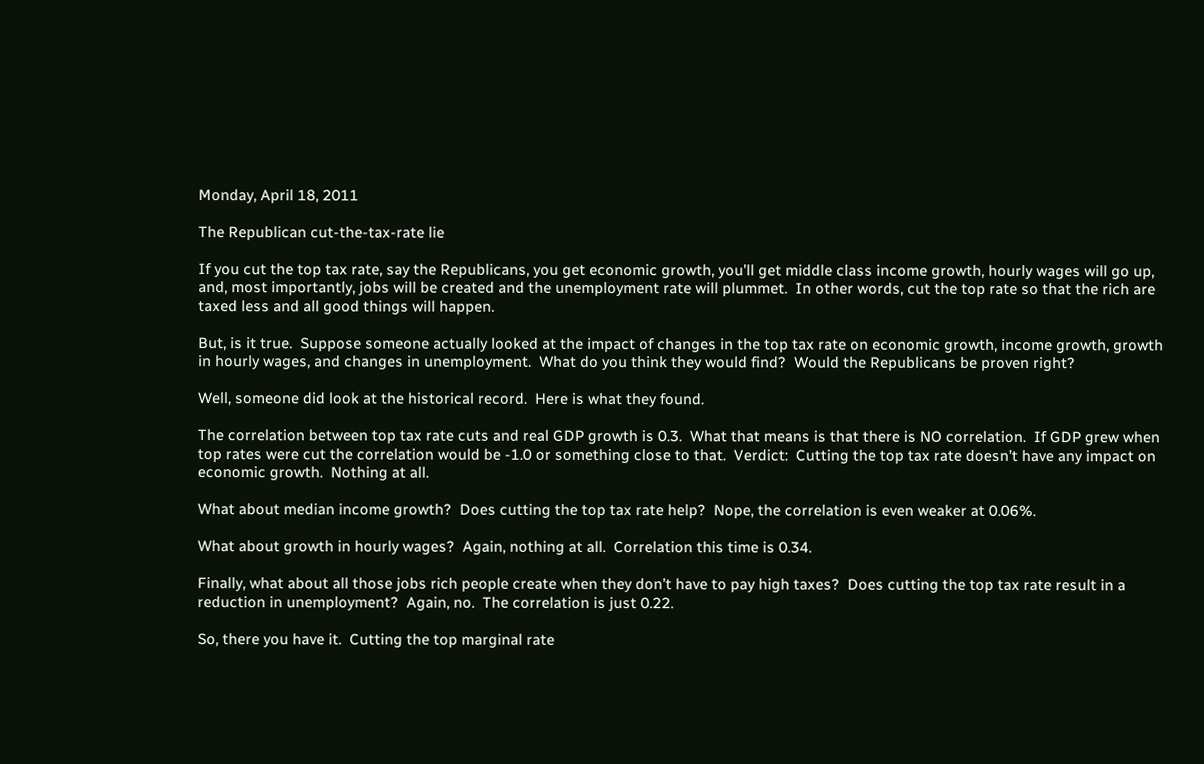Monday, April 18, 2011

The Republican cut-the-tax-rate lie

If you cut the top tax rate, say the Republicans, you get economic growth, you’ll get middle class income growth, hourly wages will go up, and, most importantly, jobs will be created and the unemployment rate will plummet.  In other words, cut the top rate so that the rich are taxed less and all good things will happen.

But, is it true.  Suppose someone actually looked at the impact of changes in the top tax rate on economic growth, income growth, growth in hourly wages, and changes in unemployment.  What do you think they would find?  Would the Republicans be proven right?

Well, someone did look at the historical record.  Here is what they found.

The correlation between top tax rate cuts and real GDP growth is 0.3.  What that means is that there is NO correlation.  If GDP grew when top rates were cut the correlation would be -1.0 or something close to that.  Verdict:  Cutting the top tax rate doesn’t have any impact on economic growth.  Nothing at all.

What about median income growth?  Does cutting the top tax rate help?  Nope, the correlation is even weaker at 0.06%.

What about growth in hourly wages?  Again, nothing at all.  Correlation this time is 0.34.

Finally, what about all those jobs rich people create when they don’t have to pay high taxes?  Does cutting the top tax rate result in a reduction in unemployment?  Again, no.  The correlation is just 0.22.

So, there you have it.  Cutting the top marginal rate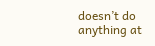doesn’t do anything at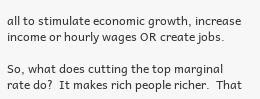all to stimulate economic growth, increase income or hourly wages OR create jobs.

So, what does cutting the top marginal rate do?  It makes rich people richer.  That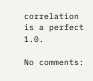correlation is a perfect 1.0.

No comments: